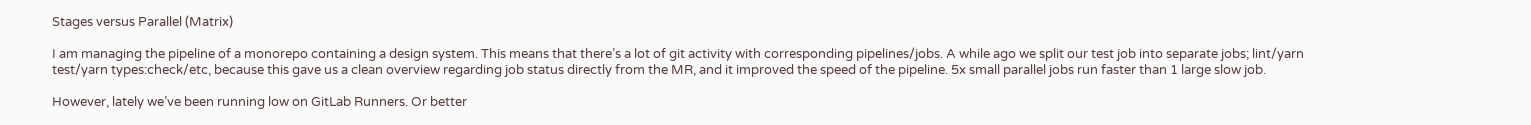Stages versus Parallel (Matrix)

I am managing the pipeline of a monorepo containing a design system. This means that there’s a lot of git activity with corresponding pipelines/jobs. A while ago we split our test job into separate jobs; lint/yarn test/yarn types:check/etc, because this gave us a clean overview regarding job status directly from the MR, and it improved the speed of the pipeline. 5x small parallel jobs run faster than 1 large slow job.

However, lately we’ve been running low on GitLab Runners. Or better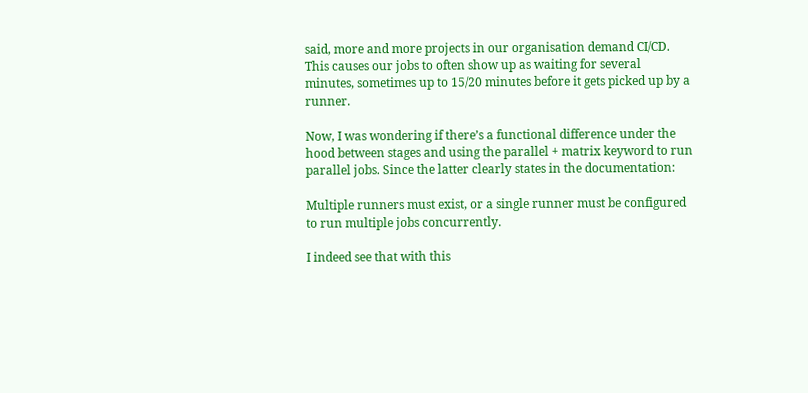said, more and more projects in our organisation demand CI/CD. This causes our jobs to often show up as waiting for several minutes, sometimes up to 15/20 minutes before it gets picked up by a runner.

Now, I was wondering if there’s a functional difference under the hood between stages and using the parallel + matrix keyword to run parallel jobs. Since the latter clearly states in the documentation:

Multiple runners must exist, or a single runner must be configured to run multiple jobs concurrently.

I indeed see that with this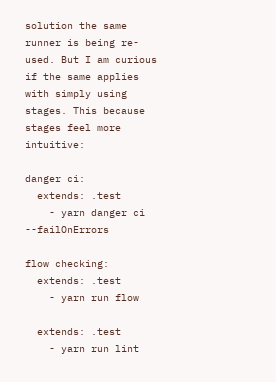solution the same runner is being re-used. But I am curious if the same applies with simply using stages. This because stages feel more intuitive:

danger ci:
  extends: .test
    - yarn danger ci --failOnErrors

flow checking:
  extends: .test
    - yarn run flow

  extends: .test
    - yarn run lint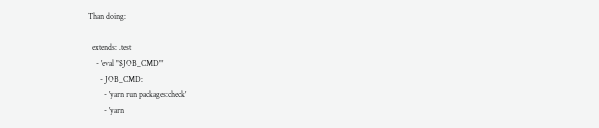Than doing:

  extends: .test
    - 'eval "$JOB_CMD"'
      - JOB_CMD:
        - 'yarn run packages:check'
        - 'yarn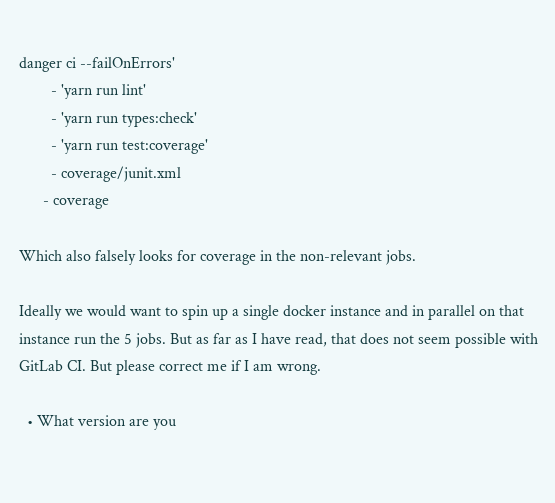danger ci --failOnErrors'
        - 'yarn run lint'
        - 'yarn run types:check'
        - 'yarn run test:coverage'
        - coverage/junit.xml
      - coverage

Which also falsely looks for coverage in the non-relevant jobs.

Ideally we would want to spin up a single docker instance and in parallel on that instance run the 5 jobs. But as far as I have read, that does not seem possible with GitLab CI. But please correct me if I am wrong.

  • What version are you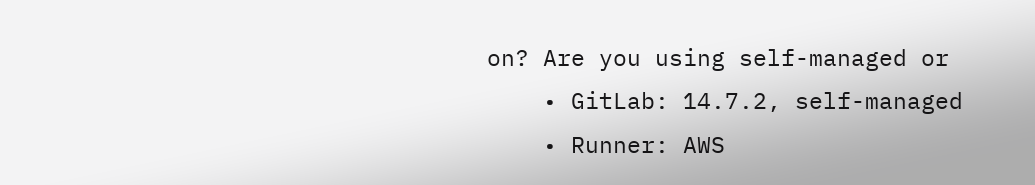on? Are you using self-managed or
    • GitLab: 14.7.2, self-managed
    • Runner: AWS